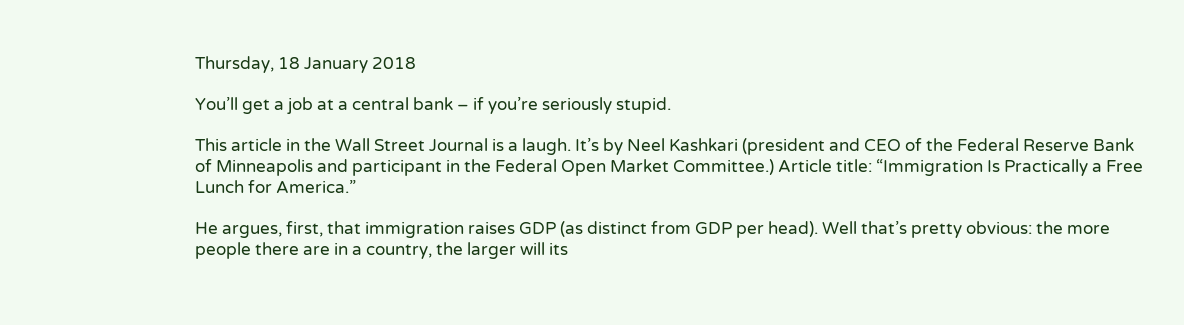Thursday, 18 January 2018

You’ll get a job at a central bank – if you’re seriously stupid.

This article in the Wall Street Journal is a laugh. It’s by Neel Kashkari (president and CEO of the Federal Reserve Bank of Minneapolis and participant in the Federal Open Market Committee.) Article title: “Immigration Is Practically a Free Lunch for America.”

He argues, first, that immigration raises GDP (as distinct from GDP per head). Well that’s pretty obvious: the more people there are in a country, the larger will its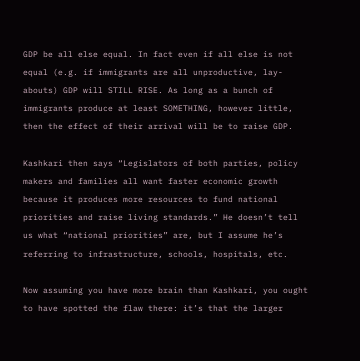GDP be all else equal. In fact even if all else is not equal (e.g. if immigrants are all unproductive, lay-abouts) GDP will STILL RISE. As long as a bunch of immigrants produce at least SOMETHING, however little, then the effect of their arrival will be to raise GDP.

Kashkari then says “Legislators of both parties, policy makers and families all want faster economic growth because it produces more resources to fund national priorities and raise living standards.” He doesn’t tell us what “national priorities” are, but I assume he’s referring to infrastructure, schools, hospitals, etc.

Now assuming you have more brain than Kashkari, you ought to have spotted the flaw there: it’s that the larger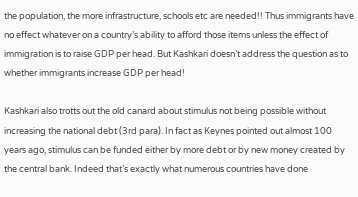the population, the more infrastructure, schools etc are needed!! Thus immigrants have no effect whatever on a country’s ability to afford those items unless the effect of immigration is to raise GDP per head. But Kashkari doesn’t address the question as to whether immigrants increase GDP per head!

Kashkari also trotts out the old canard about stimulus not being possible without increasing the national debt (3rd para). In fact as Keynes pointed out almost 100 years ago, stimulus can be funded either by more debt or by new money created by the central bank. Indeed that’s exactly what numerous countries have done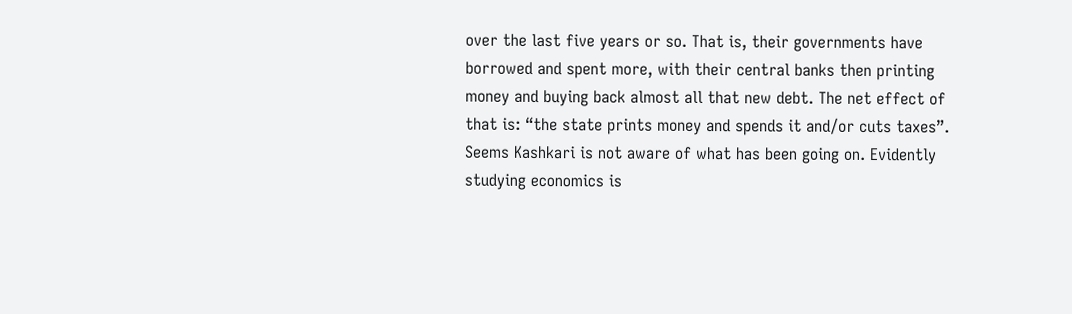over the last five years or so. That is, their governments have borrowed and spent more, with their central banks then printing money and buying back almost all that new debt. The net effect of that is: “the state prints money and spends it and/or cuts taxes”. Seems Kashkari is not aware of what has been going on. Evidently studying economics is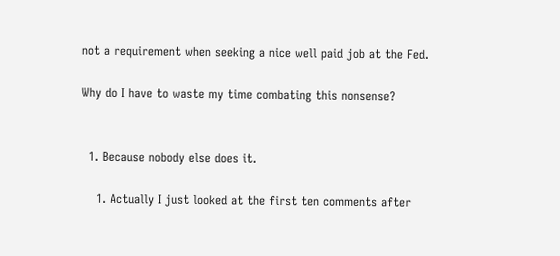not a requirement when seeking a nice well paid job at the Fed.

Why do I have to waste my time combating this nonsense?


  1. Because nobody else does it.

    1. Actually I just looked at the first ten comments after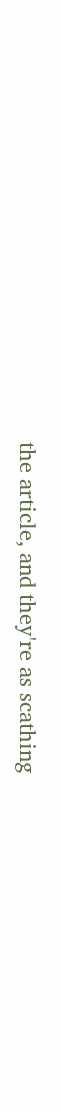the article, and they're as scathing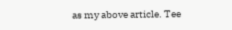as my above article. Tee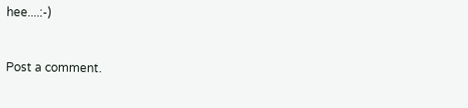hee....:-)


Post a comment.